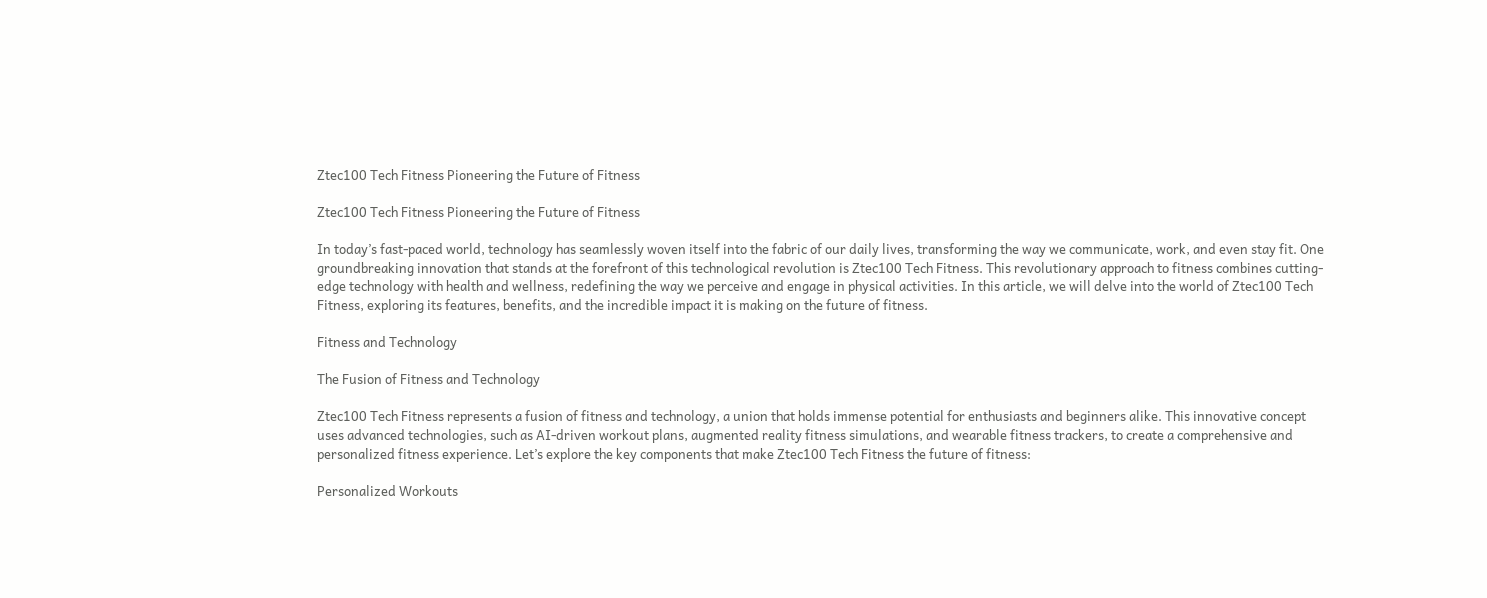Ztec100 Tech Fitness Pioneering the Future of Fitness

Ztec100 Tech Fitness Pioneering the Future of Fitness

In today’s fast-paced world, technology has seamlessly woven itself into the fabric of our daily lives, transforming the way we communicate, work, and even stay fit. One groundbreaking innovation that stands at the forefront of this technological revolution is Ztec100 Tech Fitness. This revolutionary approach to fitness combines cutting-edge technology with health and wellness, redefining the way we perceive and engage in physical activities. In this article, we will delve into the world of Ztec100 Tech Fitness, exploring its features, benefits, and the incredible impact it is making on the future of fitness.

Fitness and Technology

The Fusion of Fitness and Technology

Ztec100 Tech Fitness represents a fusion of fitness and technology, a union that holds immense potential for enthusiasts and beginners alike. This innovative concept uses advanced technologies, such as AI-driven workout plans, augmented reality fitness simulations, and wearable fitness trackers, to create a comprehensive and personalized fitness experience. Let’s explore the key components that make Ztec100 Tech Fitness the future of fitness:

Personalized Workouts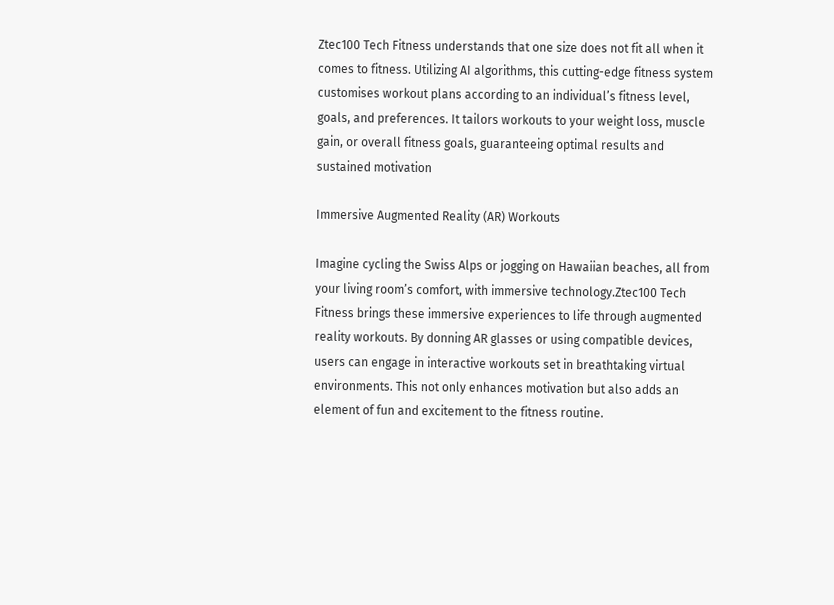Ztec100 Tech Fitness understands that one size does not fit all when it comes to fitness. Utilizing AI algorithms, this cutting-edge fitness system customises workout plans according to an individual’s fitness level, goals, and preferences. It tailors workouts to your weight loss, muscle gain, or overall fitness goals, guaranteeing optimal results and sustained motivation

Immersive Augmented Reality (AR) Workouts

Imagine cycling the Swiss Alps or jogging on Hawaiian beaches, all from your living room’s comfort, with immersive technology.Ztec100 Tech Fitness brings these immersive experiences to life through augmented reality workouts. By donning AR glasses or using compatible devices, users can engage in interactive workouts set in breathtaking virtual environments. This not only enhances motivation but also adds an element of fun and excitement to the fitness routine.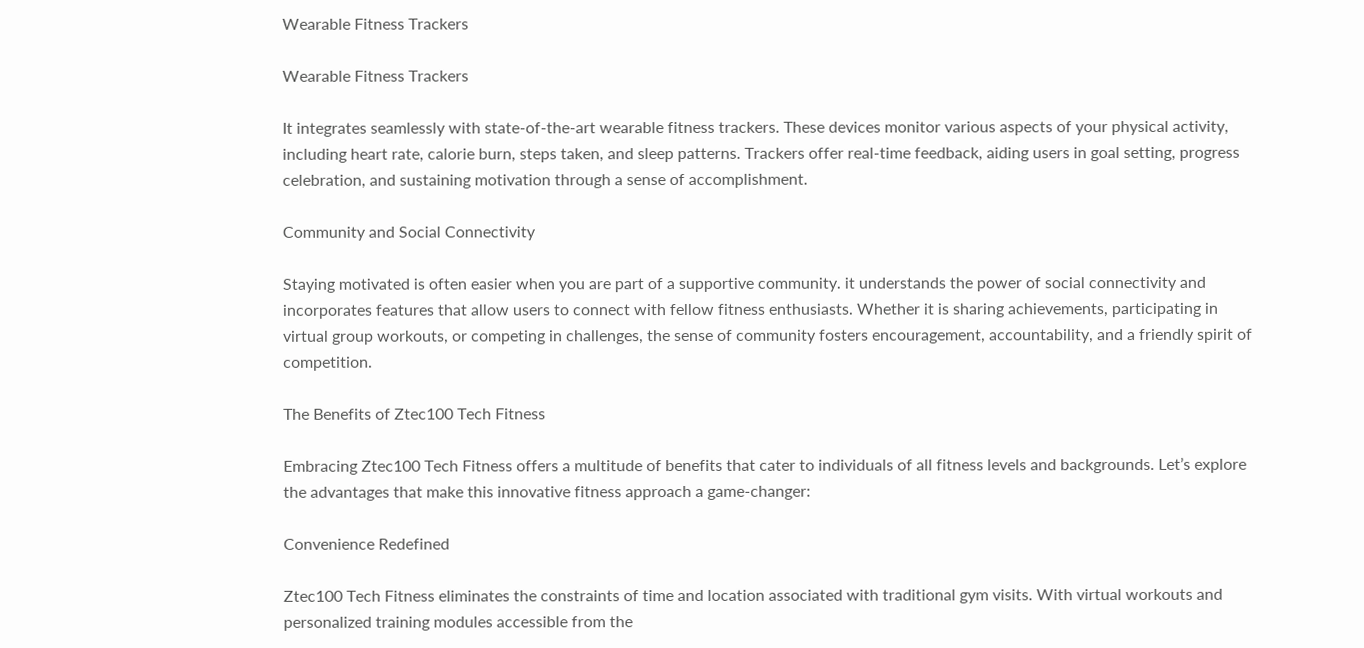Wearable Fitness Trackers

Wearable Fitness Trackers

It integrates seamlessly with state-of-the-art wearable fitness trackers. These devices monitor various aspects of your physical activity, including heart rate, calorie burn, steps taken, and sleep patterns. Trackers offer real-time feedback, aiding users in goal setting, progress celebration, and sustaining motivation through a sense of accomplishment.

Community and Social Connectivity

Staying motivated is often easier when you are part of a supportive community. it understands the power of social connectivity and incorporates features that allow users to connect with fellow fitness enthusiasts. Whether it is sharing achievements, participating in virtual group workouts, or competing in challenges, the sense of community fosters encouragement, accountability, and a friendly spirit of competition.

The Benefits of Ztec100 Tech Fitness

Embracing Ztec100 Tech Fitness offers a multitude of benefits that cater to individuals of all fitness levels and backgrounds. Let’s explore the advantages that make this innovative fitness approach a game-changer:

Convenience Redefined

Ztec100 Tech Fitness eliminates the constraints of time and location associated with traditional gym visits. With virtual workouts and personalized training modules accessible from the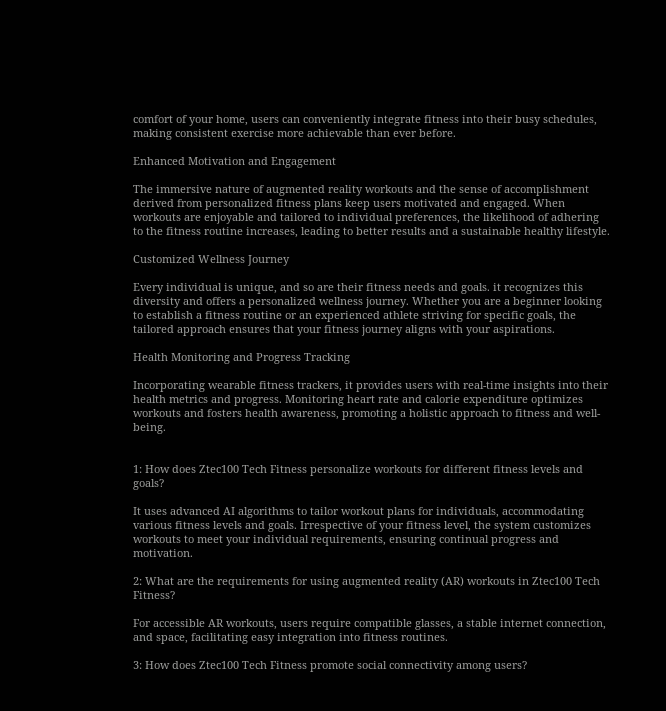comfort of your home, users can conveniently integrate fitness into their busy schedules, making consistent exercise more achievable than ever before.

Enhanced Motivation and Engagement

The immersive nature of augmented reality workouts and the sense of accomplishment derived from personalized fitness plans keep users motivated and engaged. When workouts are enjoyable and tailored to individual preferences, the likelihood of adhering to the fitness routine increases, leading to better results and a sustainable healthy lifestyle.

Customized Wellness Journey

Every individual is unique, and so are their fitness needs and goals. it recognizes this diversity and offers a personalized wellness journey. Whether you are a beginner looking to establish a fitness routine or an experienced athlete striving for specific goals, the tailored approach ensures that your fitness journey aligns with your aspirations.

Health Monitoring and Progress Tracking

Incorporating wearable fitness trackers, it provides users with real-time insights into their health metrics and progress. Monitoring heart rate and calorie expenditure optimizes workouts and fosters health awareness, promoting a holistic approach to fitness and well-being.


1: How does Ztec100 Tech Fitness personalize workouts for different fitness levels and goals?

It uses advanced AI algorithms to tailor workout plans for individuals, accommodating various fitness levels and goals. Irrespective of your fitness level, the system customizes workouts to meet your individual requirements, ensuring continual progress and motivation.

2: What are the requirements for using augmented reality (AR) workouts in Ztec100 Tech Fitness?

For accessible AR workouts, users require compatible glasses, a stable internet connection, and space, facilitating easy integration into fitness routines.

3: How does Ztec100 Tech Fitness promote social connectivity among users?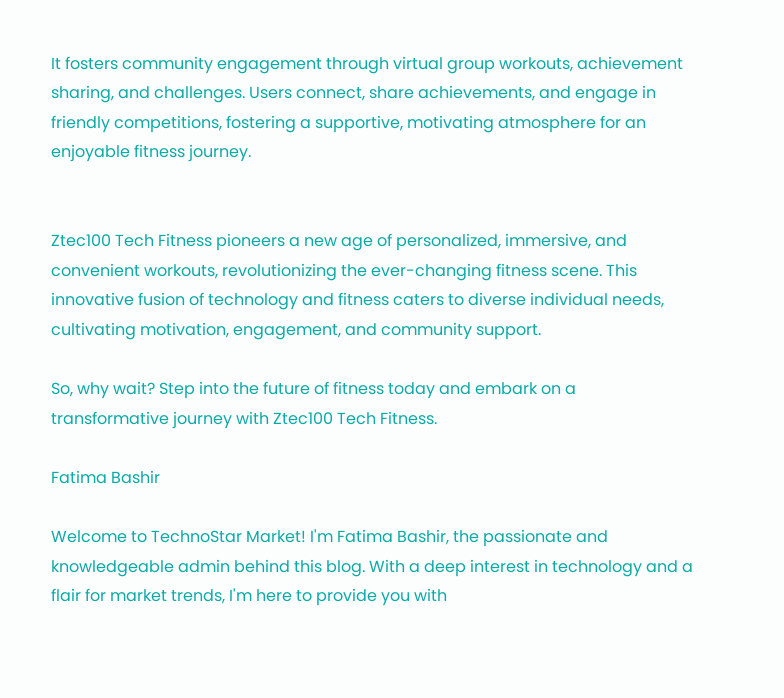It fosters community engagement through virtual group workouts, achievement sharing, and challenges. Users connect, share achievements, and engage in friendly competitions, fostering a supportive, motivating atmosphere for an enjoyable fitness journey.


Ztec100 Tech Fitness pioneers a new age of personalized, immersive, and convenient workouts, revolutionizing the ever-changing fitness scene. This innovative fusion of technology and fitness caters to diverse individual needs, cultivating motivation, engagement, and community support.

So, why wait? Step into the future of fitness today and embark on a transformative journey with Ztec100 Tech Fitness.

Fatima Bashir

Welcome to TechnoStar Market! I'm Fatima Bashir, the passionate and knowledgeable admin behind this blog. With a deep interest in technology and a flair for market trends, I'm here to provide you with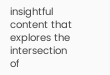insightful content that explores the intersection of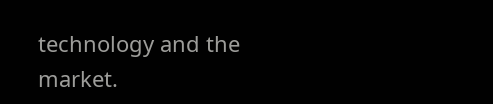technology and the market.